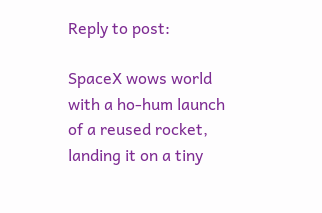Reply to post:

SpaceX wows world with a ho-hum launch of a reused rocket, landing it on a tiny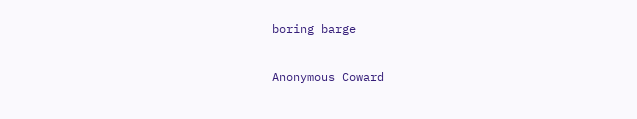boring barge

Anonymous Coward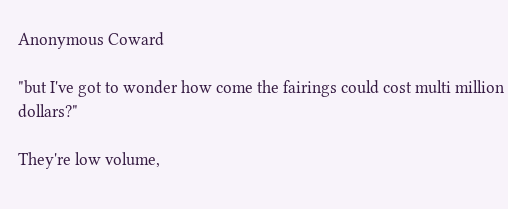Anonymous Coward

"but I've got to wonder how come the fairings could cost multi million dollars?"

They're low volume,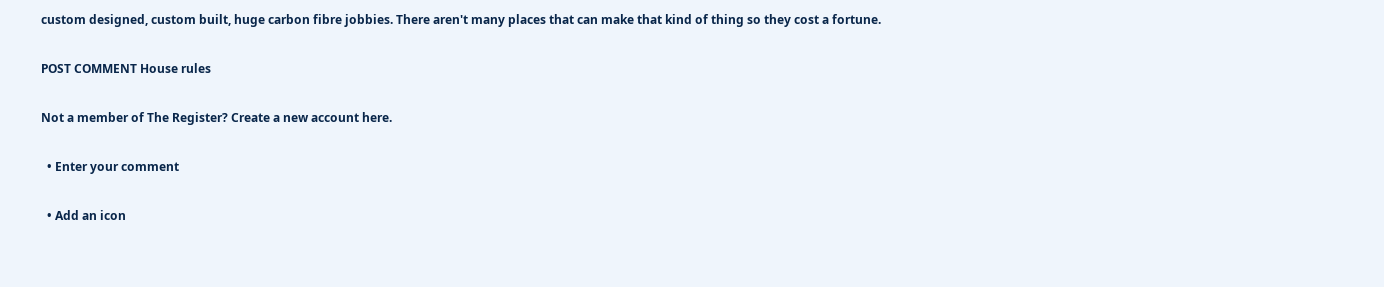custom designed, custom built, huge carbon fibre jobbies. There aren't many places that can make that kind of thing so they cost a fortune.

POST COMMENT House rules

Not a member of The Register? Create a new account here.

  • Enter your comment

  • Add an icon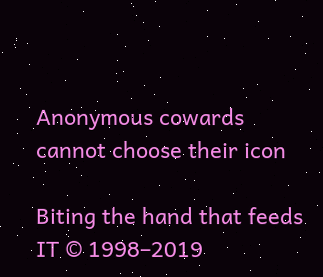Anonymous cowards cannot choose their icon

Biting the hand that feeds IT © 1998–2019